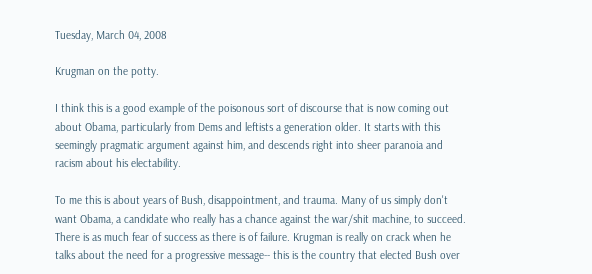Tuesday, March 04, 2008

Krugman on the potty.

I think this is a good example of the poisonous sort of discourse that is now coming out about Obama, particularly from Dems and leftists a generation older. It starts with this seemingly pragmatic argument against him, and descends right into sheer paranoia and racism about his electability.

To me this is about years of Bush, disappointment, and trauma. Many of us simply don't want Obama, a candidate who really has a chance against the war/shit machine, to succeed. There is as much fear of success as there is of failure. Krugman is really on crack when he talks about the need for a progressive message-- this is the country that elected Bush over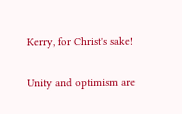Kerry, for Christ's sake!

Unity and optimism are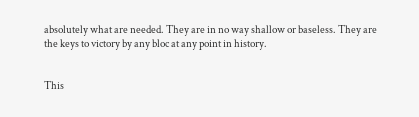absolutely what are needed. They are in no way shallow or baseless. They are the keys to victory by any bloc at any point in history.


This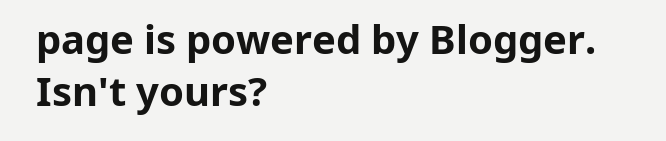page is powered by Blogger. Isn't yours?